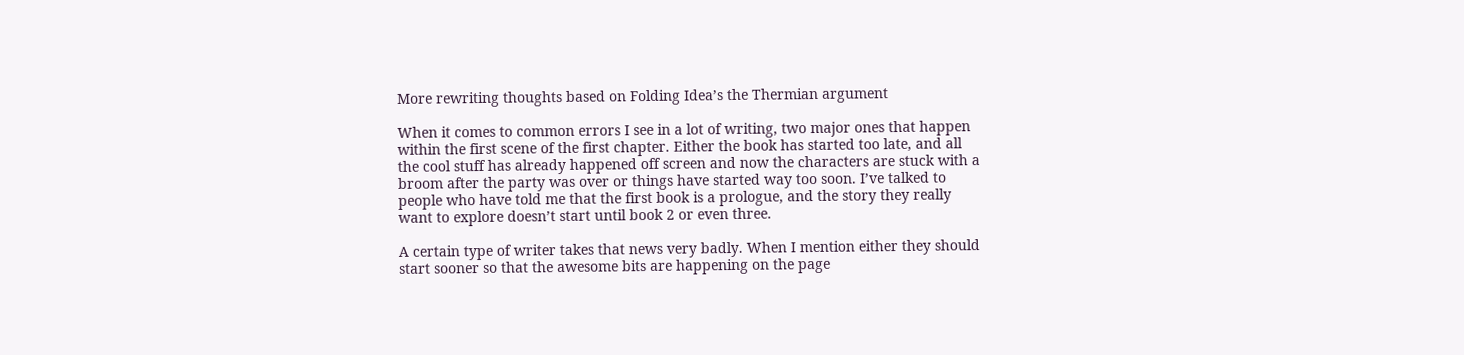More rewriting thoughts based on Folding Idea’s the Thermian argument

When it comes to common errors I see in a lot of writing, two major ones that happen within the first scene of the first chapter. Either the book has started too late, and all the cool stuff has already happened off screen and now the characters are stuck with a broom after the party was over or things have started way too soon. I’ve talked to people who have told me that the first book is a prologue, and the story they really want to explore doesn’t start until book 2 or even three.

A certain type of writer takes that news very badly. When I mention either they should start sooner so that the awesome bits are happening on the page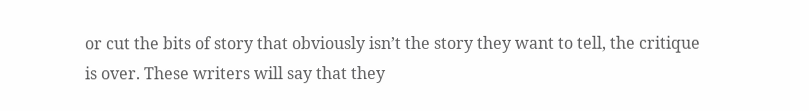or cut the bits of story that obviously isn’t the story they want to tell, the critique is over. These writers will say that they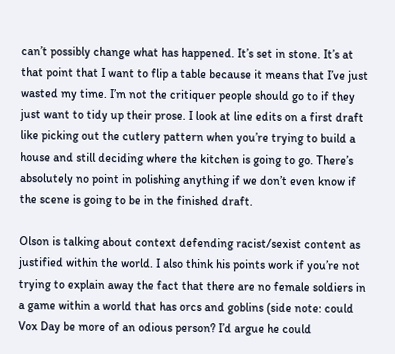can’t possibly change what has happened. It’s set in stone. It’s at that point that I want to flip a table because it means that I’ve just wasted my time. I’m not the critiquer people should go to if they just want to tidy up their prose. I look at line edits on a first draft like picking out the cutlery pattern when you’re trying to build a house and still deciding where the kitchen is going to go. There’s absolutely no point in polishing anything if we don’t even know if the scene is going to be in the finished draft.

Olson is talking about context defending racist/sexist content as justified within the world. I also think his points work if you’re not trying to explain away the fact that there are no female soldiers in a game within a world that has orcs and goblins (side note: could Vox Day be more of an odious person? I’d argue he could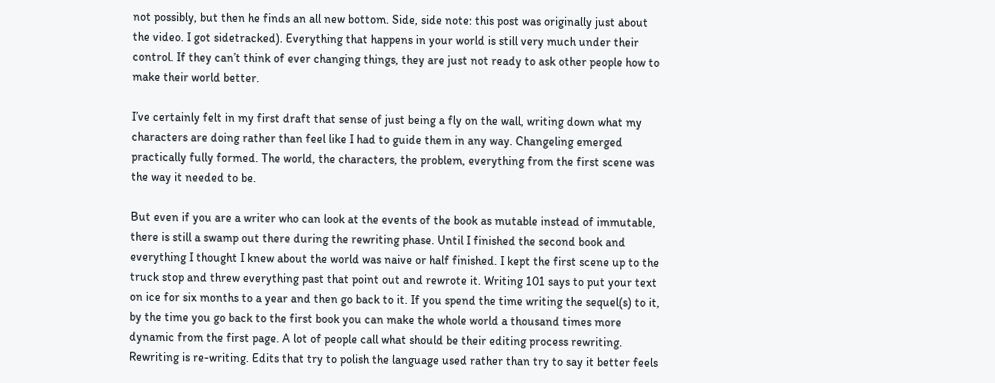not possibly, but then he finds an all new bottom. Side, side note: this post was originally just about the video. I got sidetracked). Everything that happens in your world is still very much under their control. If they can’t think of ever changing things, they are just not ready to ask other people how to make their world better.

I’ve certainly felt in my first draft that sense of just being a fly on the wall, writing down what my characters are doing rather than feel like I had to guide them in any way. Changeling emerged practically fully formed. The world, the characters, the problem, everything from the first scene was the way it needed to be.

But even if you are a writer who can look at the events of the book as mutable instead of immutable, there is still a swamp out there during the rewriting phase. Until I finished the second book and everything I thought I knew about the world was naive or half finished. I kept the first scene up to the truck stop and threw everything past that point out and rewrote it. Writing 101 says to put your text on ice for six months to a year and then go back to it. If you spend the time writing the sequel(s) to it, by the time you go back to the first book you can make the whole world a thousand times more dynamic from the first page. A lot of people call what should be their editing process rewriting. Rewriting is re-writing. Edits that try to polish the language used rather than try to say it better feels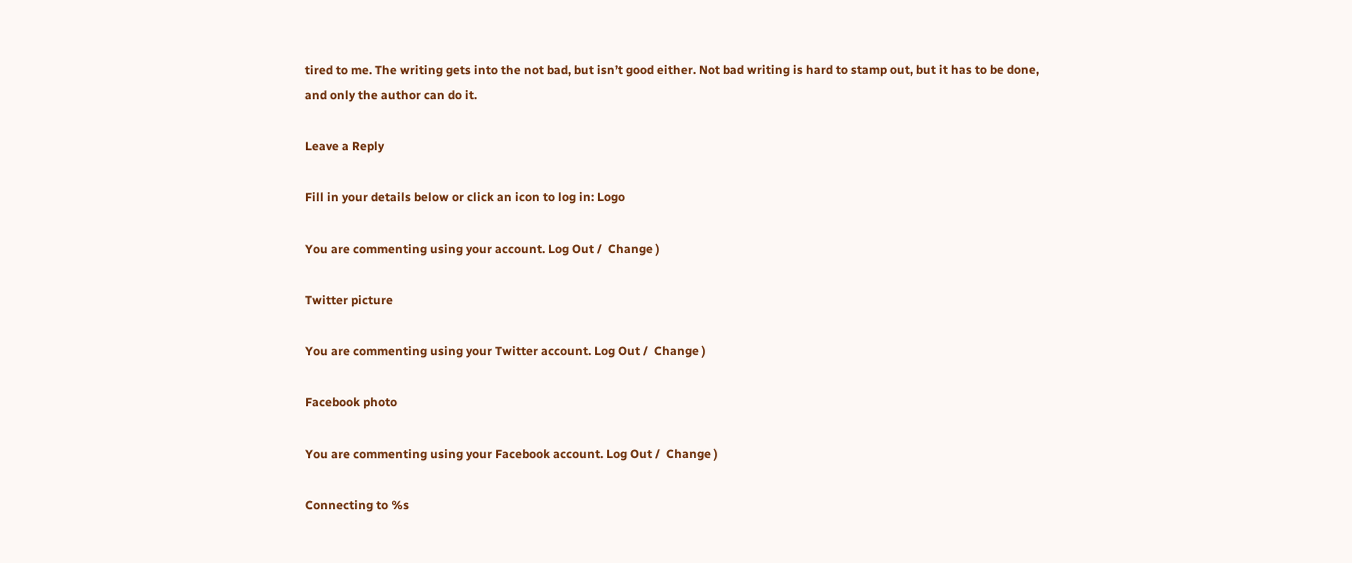tired to me. The writing gets into the not bad, but isn’t good either. Not bad writing is hard to stamp out, but it has to be done, and only the author can do it.

Leave a Reply

Fill in your details below or click an icon to log in: Logo

You are commenting using your account. Log Out /  Change )

Twitter picture

You are commenting using your Twitter account. Log Out /  Change )

Facebook photo

You are commenting using your Facebook account. Log Out /  Change )

Connecting to %s